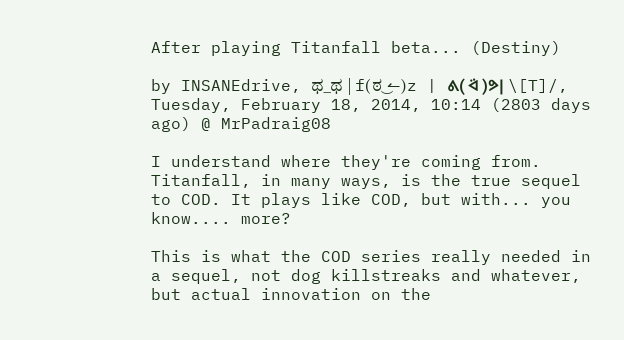After playing Titanfall beta... (Destiny)

by INSANEdrive, ಥ_ಥ | f(ಠ‿↼)z | ᕕ( ᐛ )ᕗ| \[T]/, Tuesday, February 18, 2014, 10:14 (2803 days ago) @ MrPadraig08

I understand where they're coming from. Titanfall, in many ways, is the true sequel to COD. It plays like COD, but with... you know.... more?

This is what the COD series really needed in a sequel, not dog killstreaks and whatever, but actual innovation on the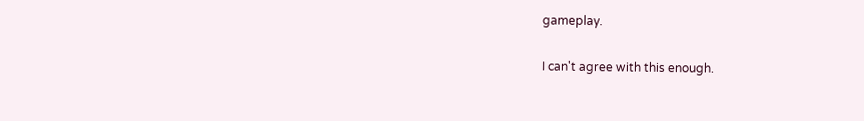gameplay.

I can't agree with this enough.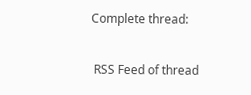Complete thread:

 RSS Feed of thread